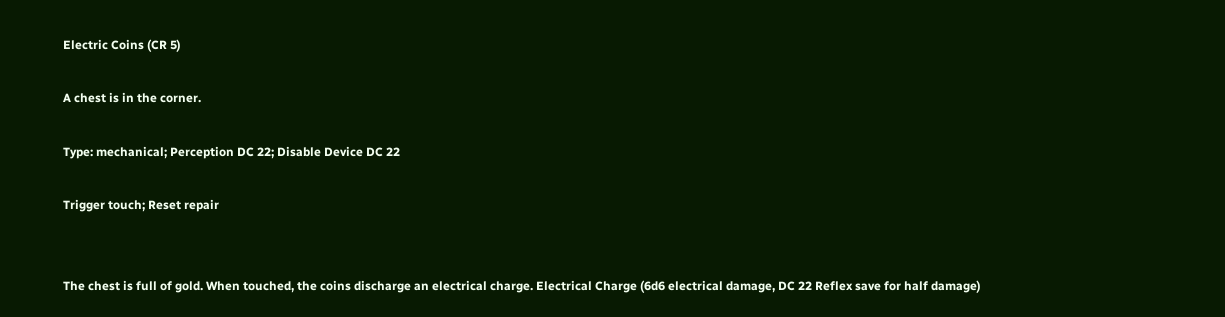Electric Coins (CR 5)

A chest is in the corner.

Type: mechanical; Perception DC 22; Disable Device DC 22

Trigger touch; Reset repair


The chest is full of gold. When touched, the coins discharge an electrical charge. Electrical Charge (6d6 electrical damage, DC 22 Reflex save for half damage)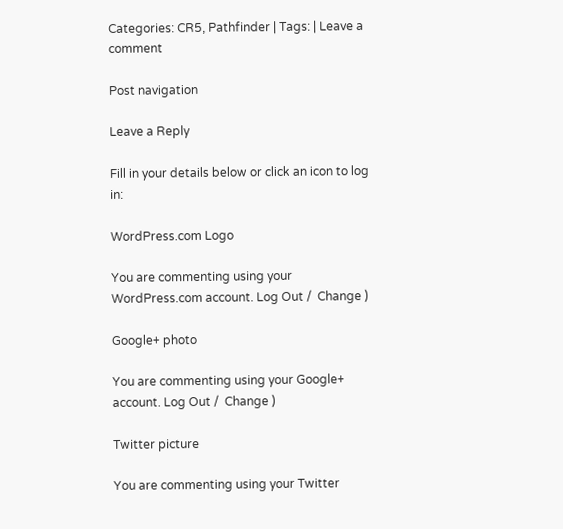Categories: CR5, Pathfinder | Tags: | Leave a comment

Post navigation

Leave a Reply

Fill in your details below or click an icon to log in:

WordPress.com Logo

You are commenting using your WordPress.com account. Log Out /  Change )

Google+ photo

You are commenting using your Google+ account. Log Out /  Change )

Twitter picture

You are commenting using your Twitter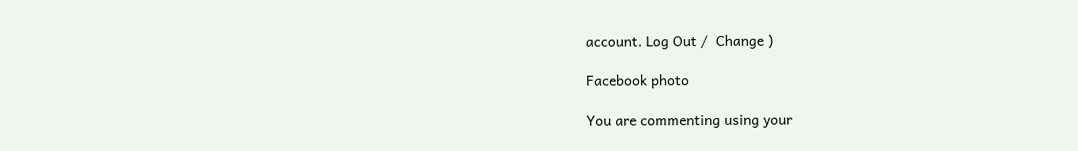account. Log Out /  Change )

Facebook photo

You are commenting using your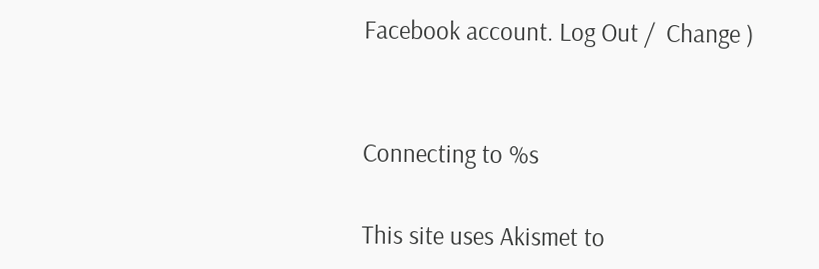Facebook account. Log Out /  Change )


Connecting to %s

This site uses Akismet to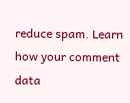reduce spam. Learn how your comment data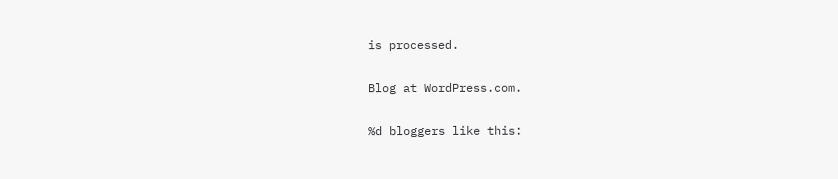is processed.

Blog at WordPress.com.

%d bloggers like this: